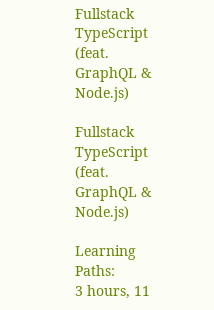Fullstack TypeScript (feat. GraphQL & Node.js)

Fullstack TypeScript (feat. GraphQL & Node.js)

Learning Paths:
3 hours, 11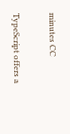minutes CC

TypeScript offers a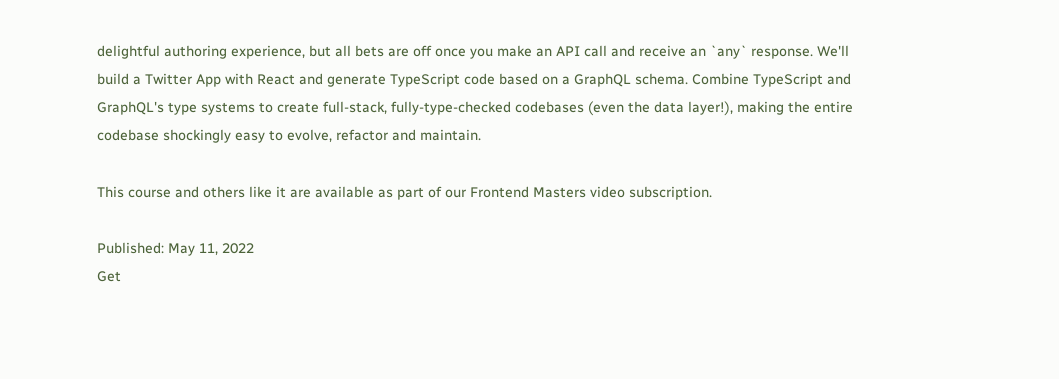delightful authoring experience, but all bets are off once you make an API call and receive an `any` response. We'll build a Twitter App with React and generate TypeScript code based on a GraphQL schema. Combine TypeScript and GraphQL's type systems to create full-stack, fully-type-checked codebases (even the data layer!), making the entire codebase shockingly easy to evolve, refactor and maintain.

This course and others like it are available as part of our Frontend Masters video subscription.

Published: May 11, 2022
Get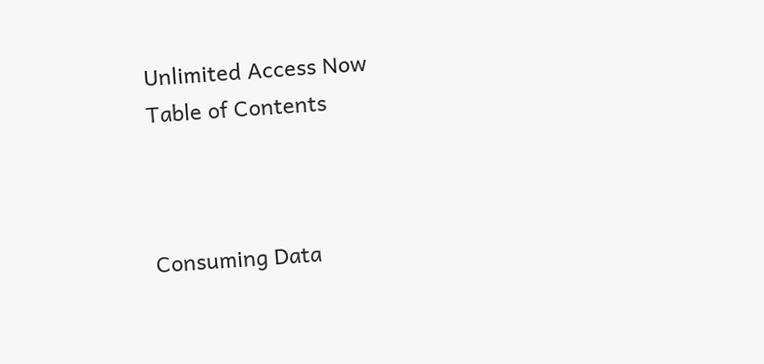Unlimited Access Now
Table of Contents



Consuming Data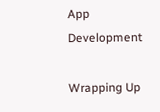App Development

Wrapping Up